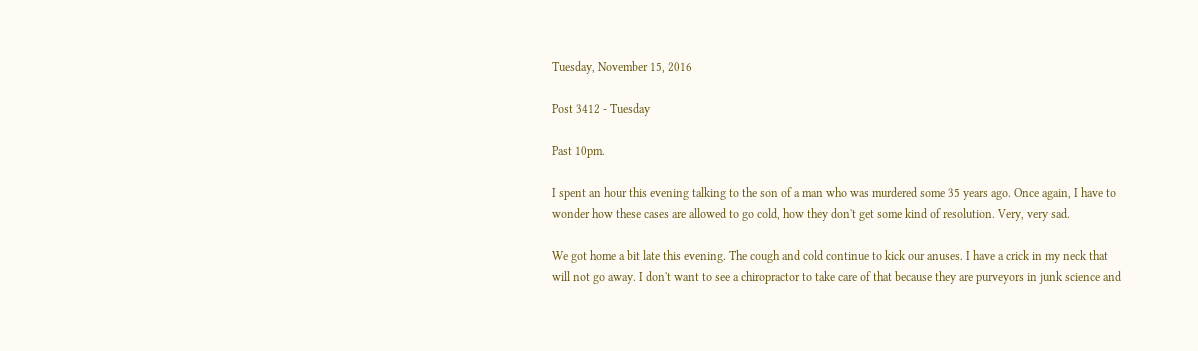Tuesday, November 15, 2016

Post 3412 - Tuesday

Past 10pm.

I spent an hour this evening talking to the son of a man who was murdered some 35 years ago. Once again, I have to wonder how these cases are allowed to go cold, how they don't get some kind of resolution. Very, very sad.

We got home a bit late this evening. The cough and cold continue to kick our anuses. I have a crick in my neck that will not go away. I don't want to see a chiropractor to take care of that because they are purveyors in junk science and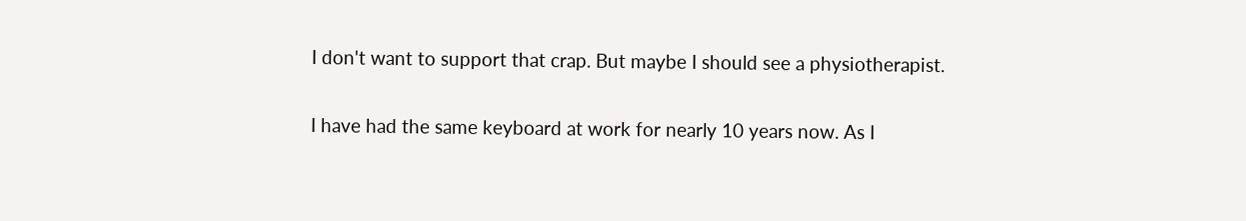I don't want to support that crap. But maybe I should see a physiotherapist.

I have had the same keyboard at work for nearly 10 years now. As I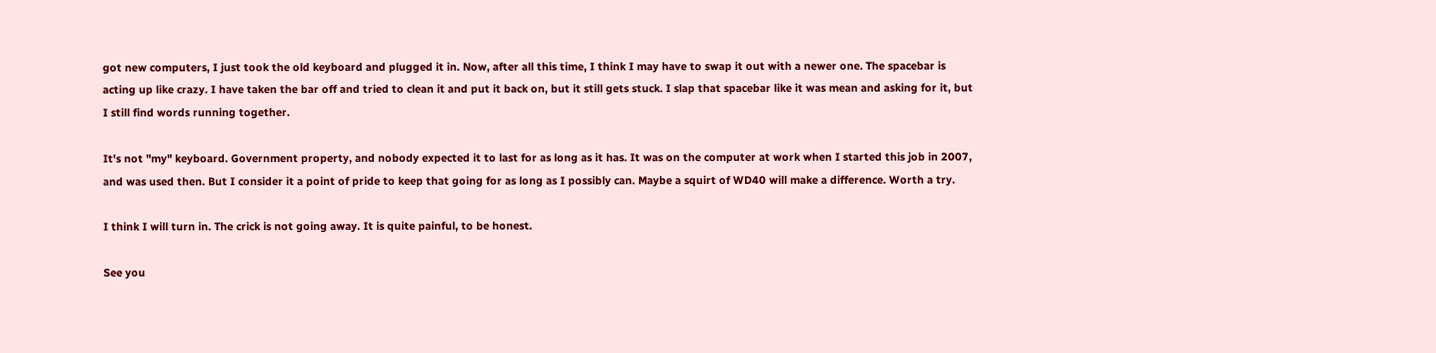got new computers, I just took the old keyboard and plugged it in. Now, after all this time, I think I may have to swap it out with a newer one. The spacebar is acting up like crazy. I have taken the bar off and tried to clean it and put it back on, but it still gets stuck. I slap that spacebar like it was mean and asking for it, but I still find words running together.

It's not "my" keyboard. Government property, and nobody expected it to last for as long as it has. It was on the computer at work when I started this job in 2007, and was used then. But I consider it a point of pride to keep that going for as long as I possibly can. Maybe a squirt of WD40 will make a difference. Worth a try.

I think I will turn in. The crick is not going away. It is quite painful, to be honest.

See you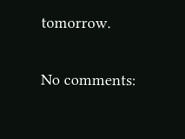tomorrow.


No comments: